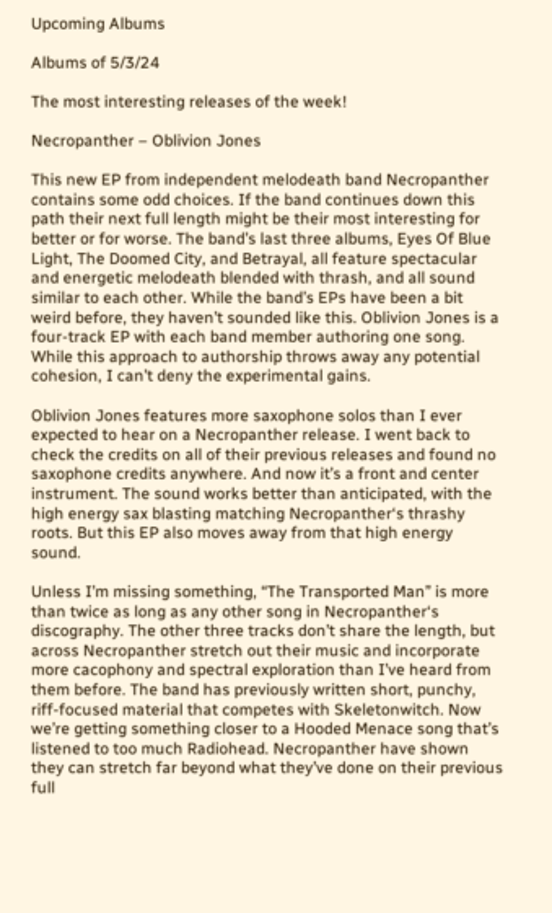Upcoming Albums

Albums of 5/3/24

The most interesting releases of the week!

Necropanther – Oblivion Jones

This new EP from independent melodeath band Necropanther contains some odd choices. If the band continues down this path their next full length might be their most interesting for better or for worse. The band’s last three albums, Eyes Of Blue Light, The Doomed City, and Betrayal, all feature spectacular and energetic melodeath blended with thrash, and all sound similar to each other. While the band’s EPs have been a bit weird before, they haven’t sounded like this. Oblivion Jones is a four-track EP with each band member authoring one song. While this approach to authorship throws away any potential cohesion, I can’t deny the experimental gains.

Oblivion Jones features more saxophone solos than I ever expected to hear on a Necropanther release. I went back to check the credits on all of their previous releases and found no saxophone credits anywhere. And now it’s a front and center instrument. The sound works better than anticipated, with the high energy sax blasting matching Necropanther‘s thrashy roots. But this EP also moves away from that high energy sound.

Unless I’m missing something, “The Transported Man” is more than twice as long as any other song in Necropanther‘s discography. The other three tracks don’t share the length, but across Necropanther stretch out their music and incorporate more cacophony and spectral exploration than I’ve heard from them before. The band has previously written short, punchy, riff-focused material that competes with Skeletonwitch. Now we’re getting something closer to a Hooded Menace song that’s listened to too much Radiohead. Necropanther have shown they can stretch far beyond what they’ve done on their previous full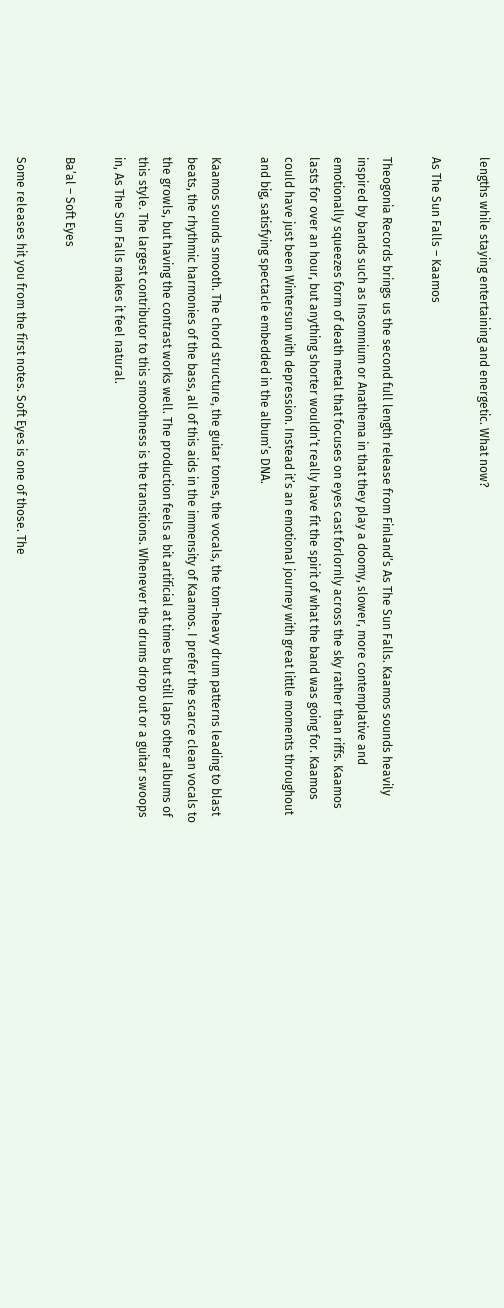lengths while staying entertaining and energetic. What now?

As The Sun Falls – Kaamos

Theogonia Records brings us the second full length release from Finland’s As The Sun Falls. Kaamos sounds heavily inspired by bands such as Insomnium or Anathema in that they play a doomy, slower, more contemplative and emotionally squeezes form of death metal that focuses on eyes cast forlornly across the sky rather than riffs. Kaamos lasts for over an hour, but anything shorter wouldn’t really have fit the spirit of what the band was going for. Kaamos could have just been Wintersun with depression. Instead it’s an emotional journey with great little moments throughout and big, satisfying spectacle embedded in the album’s DNA.

Kaamos sounds smooth. The chord structure, the guitar tones, the vocals, the tom-heavy drum patterns leading to blast beats, the rhythmic harmonies of the bass, all of this aids in the immensity of Kaamos. I prefer the scarce clean vocals to the growls, but having the contrast works well. The production feels a bit artificial at times but still laps other albums of this style. The largest contributor to this smoothness is the transitions. Whenever the drums drop out or a guitar swoops in, As The Sun Falls makes it feel natural.

Ba’al – Soft Eyes

Some releases hit you from the first notes. Soft Eyes is one of those. The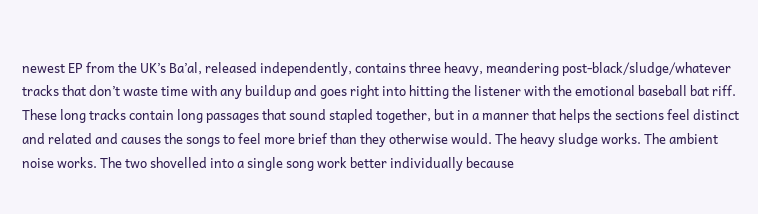newest EP from the UK’s Ba’al, released independently, contains three heavy, meandering post-black/sludge/whatever tracks that don’t waste time with any buildup and goes right into hitting the listener with the emotional baseball bat riff. These long tracks contain long passages that sound stapled together, but in a manner that helps the sections feel distinct and related and causes the songs to feel more brief than they otherwise would. The heavy sludge works. The ambient noise works. The two shovelled into a single song work better individually because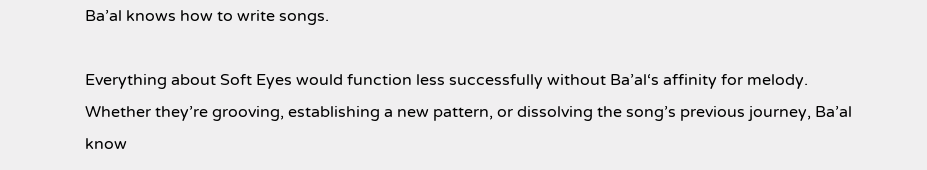Ba’al knows how to write songs.

Everything about Soft Eyes would function less successfully without Ba’al‘s affinity for melody. Whether they’re grooving, establishing a new pattern, or dissolving the song’s previous journey, Ba’al know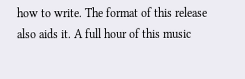how to write. The format of this release also aids it. A full hour of this music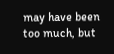may have been too much, but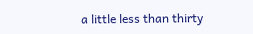a little less than thirty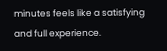minutes feels like a satisfying and full experience.